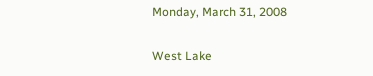Monday, March 31, 2008

West Lake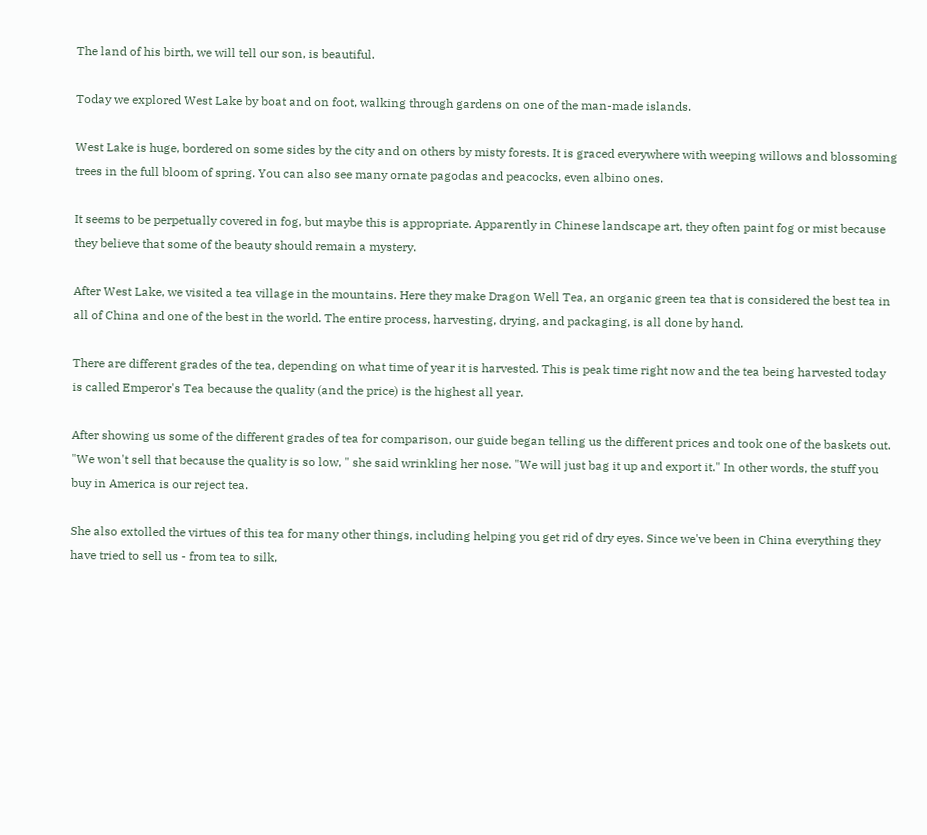The land of his birth, we will tell our son, is beautiful.

Today we explored West Lake by boat and on foot, walking through gardens on one of the man-made islands.

West Lake is huge, bordered on some sides by the city and on others by misty forests. It is graced everywhere with weeping willows and blossoming trees in the full bloom of spring. You can also see many ornate pagodas and peacocks, even albino ones.

It seems to be perpetually covered in fog, but maybe this is appropriate. Apparently in Chinese landscape art, they often paint fog or mist because they believe that some of the beauty should remain a mystery.

After West Lake, we visited a tea village in the mountains. Here they make Dragon Well Tea, an organic green tea that is considered the best tea in all of China and one of the best in the world. The entire process, harvesting, drying, and packaging, is all done by hand.

There are different grades of the tea, depending on what time of year it is harvested. This is peak time right now and the tea being harvested today is called Emperor's Tea because the quality (and the price) is the highest all year.

After showing us some of the different grades of tea for comparison, our guide began telling us the different prices and took one of the baskets out. "We won't sell that because the quality is so low, " she said wrinkling her nose. "We will just bag it up and export it." In other words, the stuff you buy in America is our reject tea.

She also extolled the virtues of this tea for many other things, including helping you get rid of dry eyes. Since we've been in China everything they have tried to sell us - from tea to silk,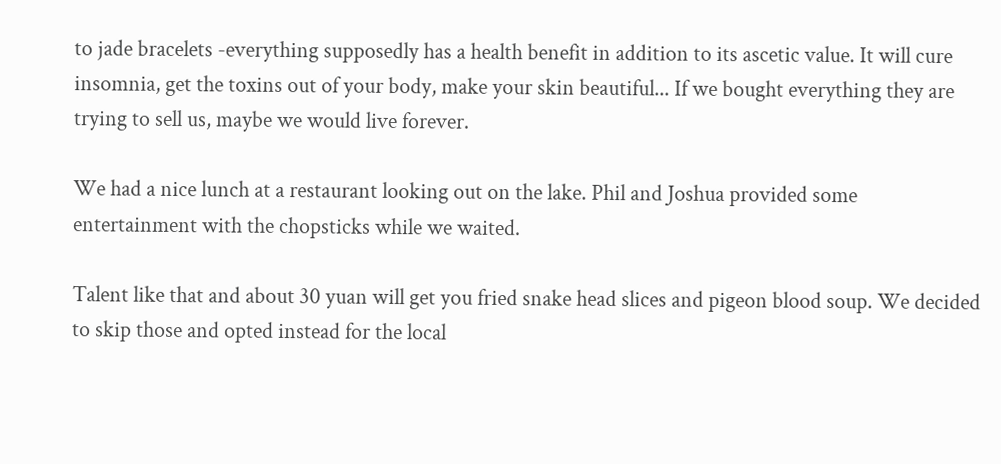to jade bracelets -everything supposedly has a health benefit in addition to its ascetic value. It will cure insomnia, get the toxins out of your body, make your skin beautiful... If we bought everything they are trying to sell us, maybe we would live forever.

We had a nice lunch at a restaurant looking out on the lake. Phil and Joshua provided some entertainment with the chopsticks while we waited.

Talent like that and about 30 yuan will get you fried snake head slices and pigeon blood soup. We decided to skip those and opted instead for the local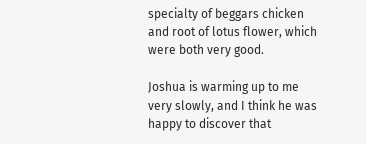specialty of beggars chicken and root of lotus flower, which were both very good.

Joshua is warming up to me very slowly, and I think he was happy to discover that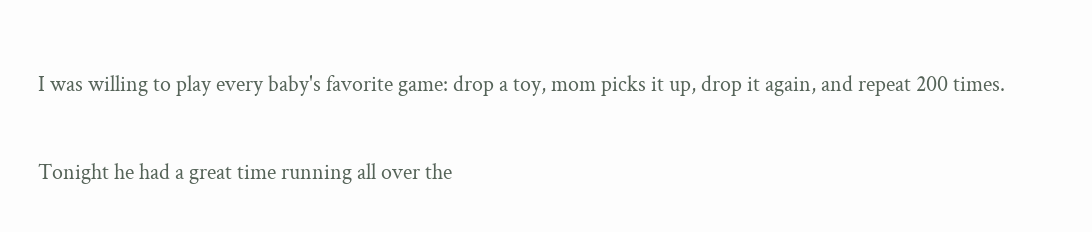I was willing to play every baby's favorite game: drop a toy, mom picks it up, drop it again, and repeat 200 times.

Tonight he had a great time running all over the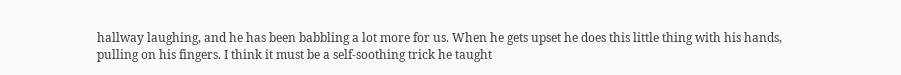hallway laughing, and he has been babbling a lot more for us. When he gets upset he does this little thing with his hands, pulling on his fingers. I think it must be a self-soothing trick he taught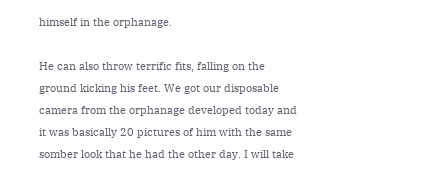himself in the orphanage.

He can also throw terrific fits, falling on the ground kicking his feet. We got our disposable camera from the orphanage developed today and it was basically 20 pictures of him with the same somber look that he had the other day. I will take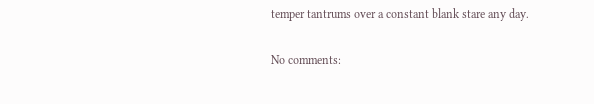temper tantrums over a constant blank stare any day.

No comments: